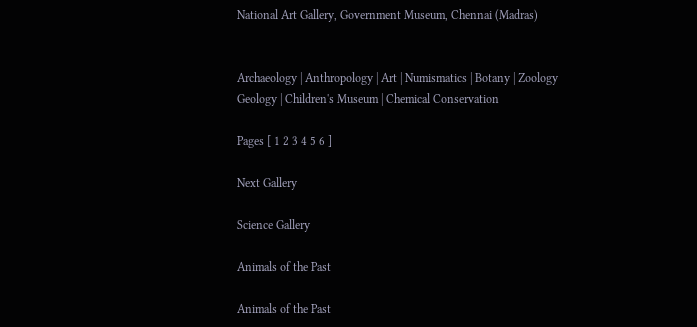National Art Gallery, Government Museum, Chennai (Madras)


Archaeology | Anthropology | Art | Numismatics | Botany | Zoology
Geology | Children's Museum | Chemical Conservation

Pages [ 1 2 3 4 5 6 ]

Next Gallery

Science Gallery

Animals of the Past

Animals of the Past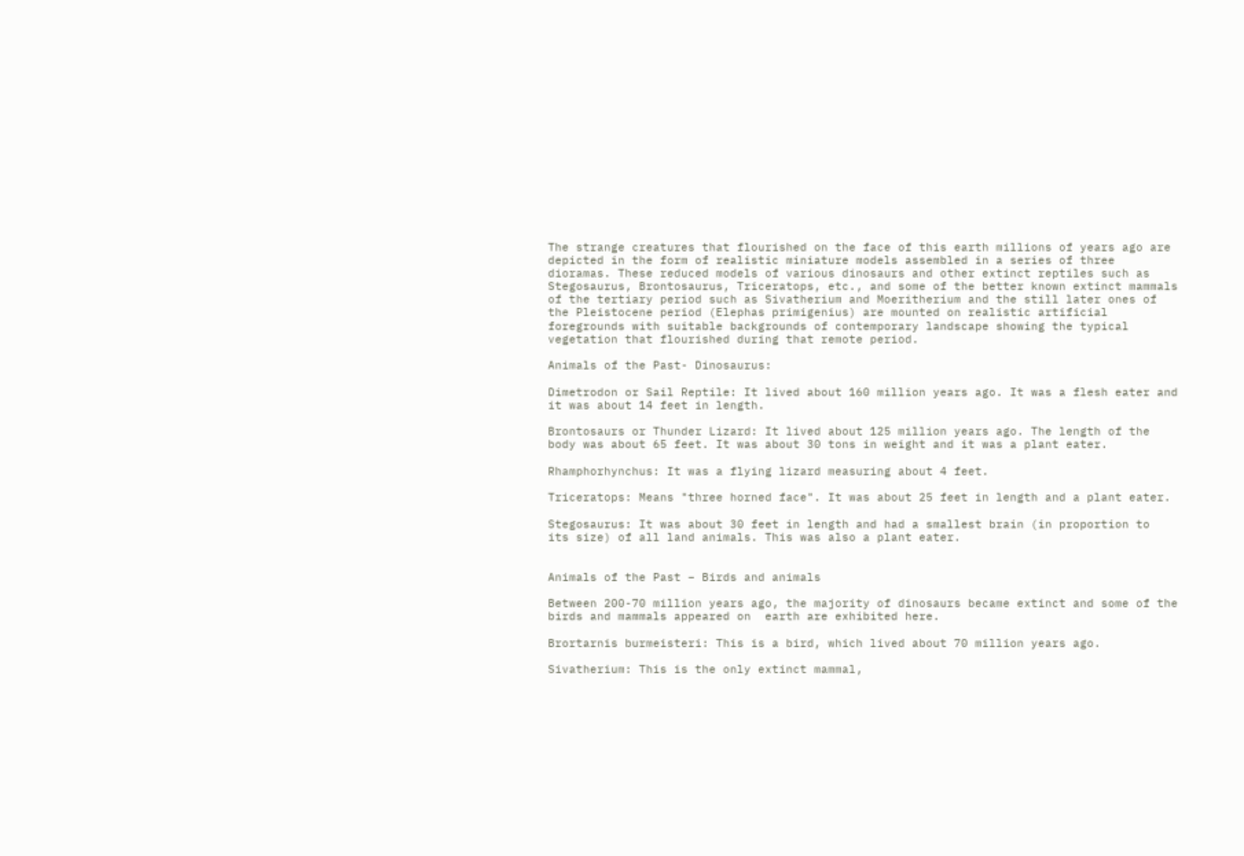The strange creatures that flourished on the face of this earth millions of years ago are depicted in the form of realistic miniature models assembled in a series of three dioramas. These reduced models of various dinosaurs and other extinct reptiles such as Stegosaurus, Brontosaurus, Triceratops, etc., and some of the better known extinct mammals of the tertiary period such as Sivatherium and Moeritherium and the still later ones of the Pleistocene period (Elephas primigenius) are mounted on realistic artificial foregrounds with suitable backgrounds of contemporary landscape showing the typical vegetation that flourished during that remote period.

Animals of the Past- Dinosaurus:

Dimetrodon or Sail Reptile: It lived about 160 million years ago. It was a flesh eater and it was about 14 feet in length.

Brontosaurs or Thunder Lizard: It lived about 125 million years ago. The length of the body was about 65 feet. It was about 30 tons in weight and it was a plant eater.

Rhamphorhynchus: It was a flying lizard measuring about 4 feet.

Triceratops: Means "three horned face". It was about 25 feet in length and a plant eater.

Stegosaurus: It was about 30 feet in length and had a smallest brain (in proportion to  its size) of all land animals. This was also a plant eater.


Animals of the Past – Birds and animals

Between 200-70 million years ago, the majority of dinosaurs became extinct and some of the birds and mammals appeared on  earth are exhibited here.

Brortarnis burmeisteri: This is a bird, which lived about 70 million years ago.

Sivatherium: This is the only extinct mammal,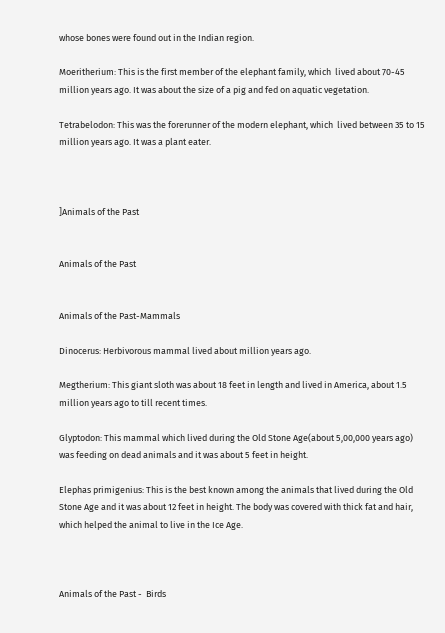whose bones were found out in the Indian region.

Moeritherium: This is the first member of the elephant family, which  lived about 70-45 million years ago. It was about the size of a pig and fed on aquatic vegetation.

Tetrabelodon: This was the forerunner of the modern elephant, which  lived between 35 to 15 million years ago. It was a plant eater.



]Animals of the Past


Animals of the Past


Animals of the Past-Mammals

Dinocerus: Herbivorous mammal lived about million years ago.

Megtherium: This giant sloth was about 18 feet in length and lived in America, about 1.5 million years ago to till recent times.

Glyptodon: This mammal which lived during the Old Stone Age(about 5,00,000 years ago) was feeding on dead animals and it was about 5 feet in height.

Elephas primigenius: This is the best known among the animals that lived during the Old Stone Age and it was about 12 feet in height. The body was covered with thick fat and hair, which helped the animal to live in the Ice Age.



Animals of the Past -  Birds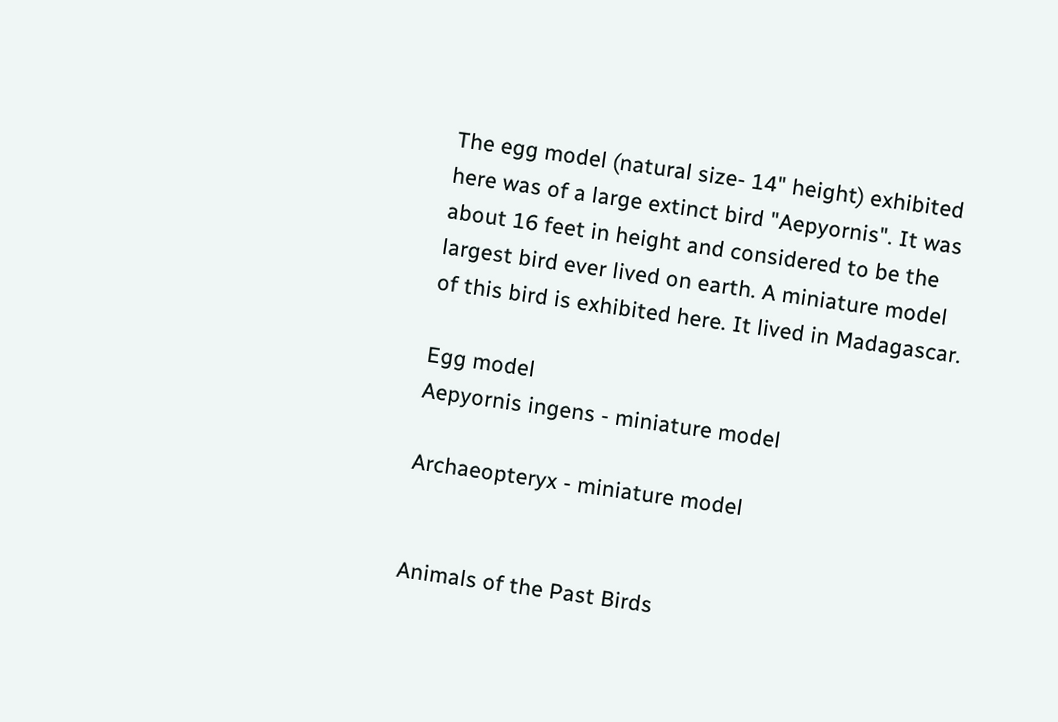The egg model (natural size- 14" height) exhibited here was of a large extinct bird "Aepyornis". It was about 16 feet in height and considered to be the largest bird ever lived on earth. A miniature model of this bird is exhibited here. It lived in Madagascar.

Egg model
Aepyornis ingens - miniature model

Archaeopteryx - miniature model


Animals of the Past Birds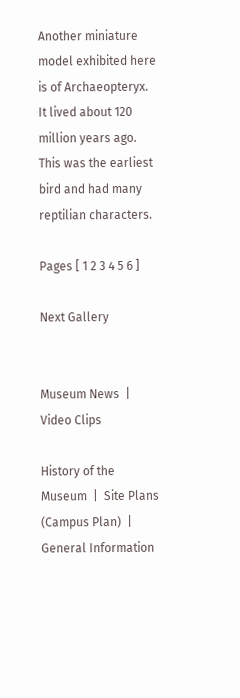Another miniature model exhibited here is of Archaeopteryx. It lived about 120 million years ago. This was the earliest bird and had many reptilian characters.

Pages [ 1 2 3 4 5 6 ]

Next Gallery


Museum News  |   Video Clips

History of the Museum  |  Site Plans (Campus Plan)  |  General Information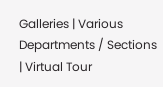Galleries | Various Departments / Sections   | Virtual Tour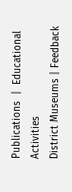Publications  |  Educational Activities
District Museums | Feedback